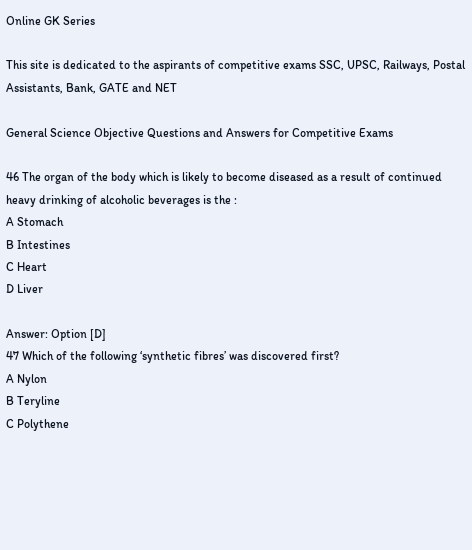Online GK Series

This site is dedicated to the aspirants of competitive exams SSC, UPSC, Railways, Postal Assistants, Bank, GATE and NET

General Science Objective Questions and Answers for Competitive Exams

46 The organ of the body which is likely to become diseased as a result of continued heavy drinking of alcoholic beverages is the :
A Stomach
B Intestines
C Heart
D Liver

Answer: Option [D]
47 Which of the following ‘synthetic fibres’ was discovered first?
A Nylon
B Teryline
C Polythene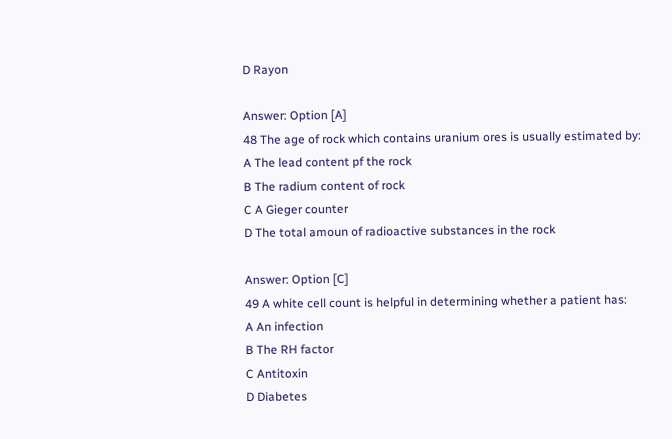D Rayon

Answer: Option [A]
48 The age of rock which contains uranium ores is usually estimated by:
A The lead content pf the rock
B The radium content of rock
C A Gieger counter
D The total amoun of radioactive substances in the rock

Answer: Option [C]
49 A white cell count is helpful in determining whether a patient has:
A An infection
B The RH factor
C Antitoxin
D Diabetes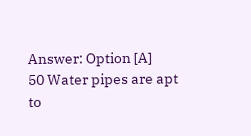Answer: Option [A]
50 Water pipes are apt to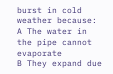burst in cold weather because:
A The water in the pipe cannot evaporate
B They expand due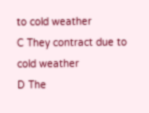to cold weather
C They contract due to cold weather
D The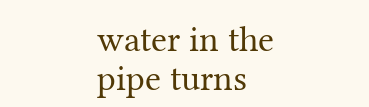water in the pipe turns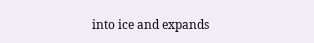into ice and expands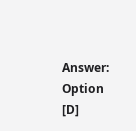Answer: Option [D]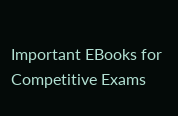Important EBooks for Competitive Exams